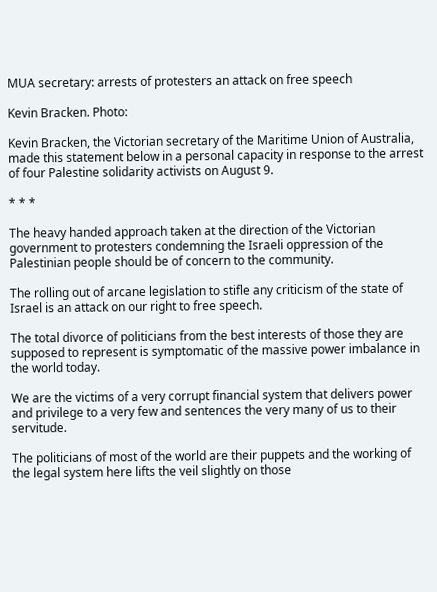MUA secretary: arrests of protesters an attack on free speech

Kevin Bracken. Photo:

Kevin Bracken, the Victorian secretary of the Maritime Union of Australia, made this statement below in a personal capacity in response to the arrest of four Palestine solidarity activists on August 9.

* * *

The heavy handed approach taken at the direction of the Victorian government to protesters condemning the Israeli oppression of the Palestinian people should be of concern to the community.

The rolling out of arcane legislation to stifle any criticism of the state of Israel is an attack on our right to free speech.

The total divorce of politicians from the best interests of those they are supposed to represent is symptomatic of the massive power imbalance in the world today.

We are the victims of a very corrupt financial system that delivers power and privilege to a very few and sentences the very many of us to their servitude.

The politicians of most of the world are their puppets and the working of the legal system here lifts the veil slightly on those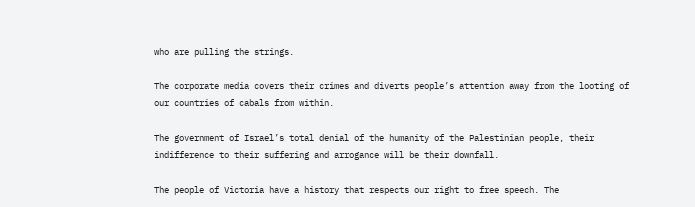who are pulling the strings.

The corporate media covers their crimes and diverts people’s attention away from the looting of our countries of cabals from within.

The government of Israel’s total denial of the humanity of the Palestinian people, their indifference to their suffering and arrogance will be their downfall.

The people of Victoria have a history that respects our right to free speech. The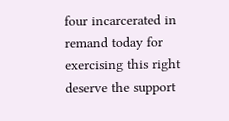four incarcerated in remand today for exercising this right deserve the support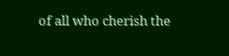of all who cherish the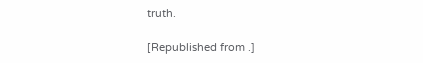truth.

[Republished from .]